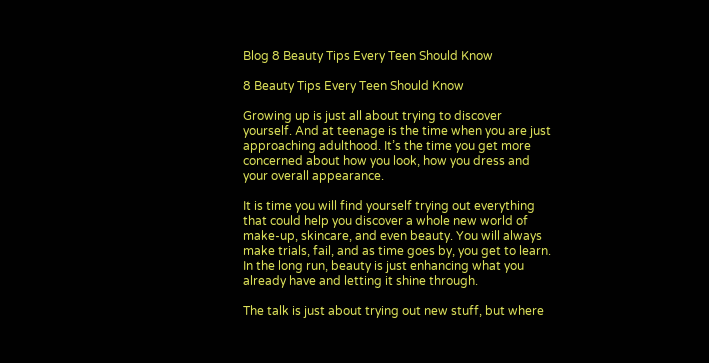Blog 8 Beauty Tips Every Teen Should Know

8 Beauty Tips Every Teen Should Know

Growing up is just all about trying to discover yourself. And at teenage is the time when you are just approaching adulthood. It’s the time you get more concerned about how you look, how you dress and your overall appearance.

It is time you will find yourself trying out everything that could help you discover a whole new world of make-up, skincare, and even beauty. You will always make trials, fail, and as time goes by, you get to learn. In the long run, beauty is just enhancing what you already have and letting it shine through.

The talk is just about trying out new stuff, but where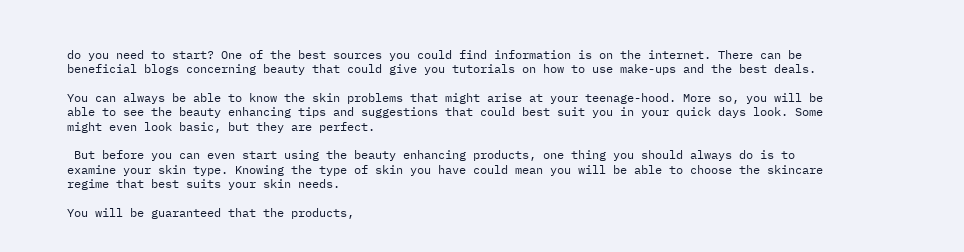do you need to start? One of the best sources you could find information is on the internet. There can be beneficial blogs concerning beauty that could give you tutorials on how to use make-ups and the best deals.

You can always be able to know the skin problems that might arise at your teenage-hood. More so, you will be able to see the beauty enhancing tips and suggestions that could best suit you in your quick days look. Some might even look basic, but they are perfect.

 But before you can even start using the beauty enhancing products, one thing you should always do is to examine your skin type. Knowing the type of skin you have could mean you will be able to choose the skincare regime that best suits your skin needs.

You will be guaranteed that the products,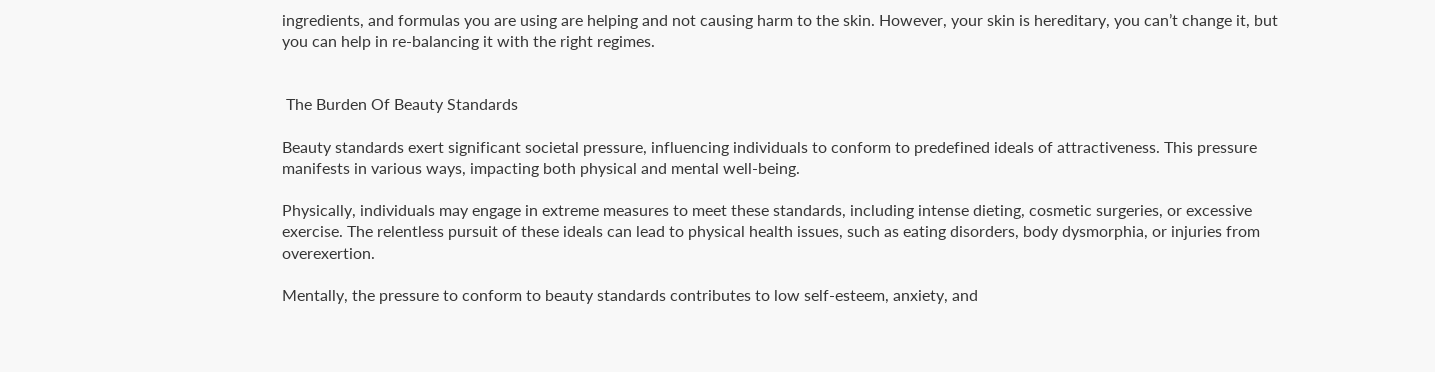ingredients, and formulas you are using are helping and not causing harm to the skin. However, your skin is hereditary, you can’t change it, but you can help in re-balancing it with the right regimes.


 The Burden Of Beauty Standards

Beauty standards exert significant societal pressure, influencing individuals to conform to predefined ideals of attractiveness. This pressure manifests in various ways, impacting both physical and mental well-being.

Physically, individuals may engage in extreme measures to meet these standards, including intense dieting, cosmetic surgeries, or excessive exercise. The relentless pursuit of these ideals can lead to physical health issues, such as eating disorders, body dysmorphia, or injuries from overexertion.

Mentally, the pressure to conform to beauty standards contributes to low self-esteem, anxiety, and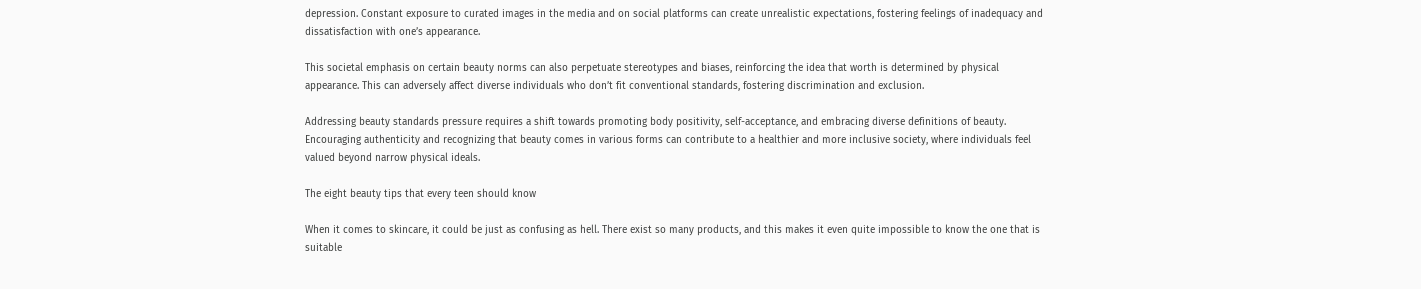depression. Constant exposure to curated images in the media and on social platforms can create unrealistic expectations, fostering feelings of inadequacy and dissatisfaction with one’s appearance.

This societal emphasis on certain beauty norms can also perpetuate stereotypes and biases, reinforcing the idea that worth is determined by physical appearance. This can adversely affect diverse individuals who don’t fit conventional standards, fostering discrimination and exclusion.

Addressing beauty standards pressure requires a shift towards promoting body positivity, self-acceptance, and embracing diverse definitions of beauty. Encouraging authenticity and recognizing that beauty comes in various forms can contribute to a healthier and more inclusive society, where individuals feel valued beyond narrow physical ideals.

The eight beauty tips that every teen should know

When it comes to skincare, it could be just as confusing as hell. There exist so many products, and this makes it even quite impossible to know the one that is suitable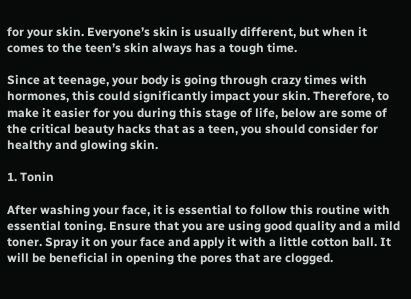for your skin. Everyone’s skin is usually different, but when it comes to the teen’s skin always has a tough time.

Since at teenage, your body is going through crazy times with hormones, this could significantly impact your skin. Therefore, to make it easier for you during this stage of life, below are some of the critical beauty hacks that as a teen, you should consider for healthy and glowing skin.

1. Tonin

After washing your face, it is essential to follow this routine with essential toning. Ensure that you are using good quality and a mild toner. Spray it on your face and apply it with a little cotton ball. It will be beneficial in opening the pores that are clogged.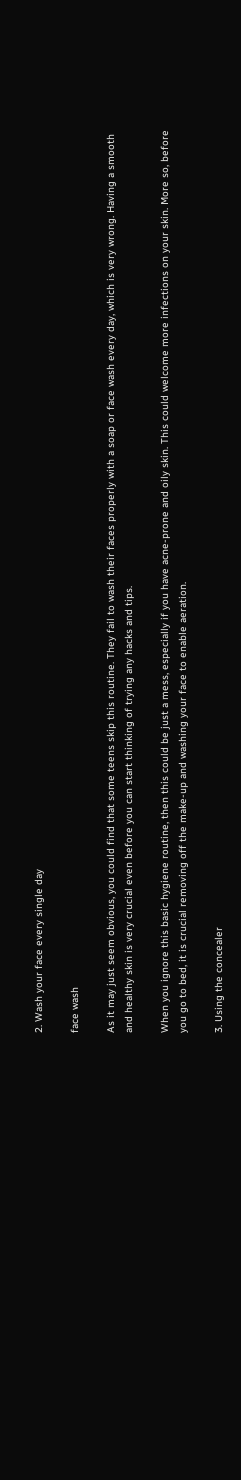2. Wash your face every single day

face wash

As it may just seem obvious, you could find that some teens skip this routine. They fail to wash their faces properly with a soap or face wash every day, which is very wrong. Having a smooth and healthy skin is very crucial even before you can start thinking of trying any hacks and tips.

When you ignore this basic hygiene routine, then this could be just a mess, especially if you have acne-prone and oily skin. This could welcome more infections on your skin. More so, before you go to bed, it is crucial removing off the make-up and washing your face to enable aeration.

3. Using the concealer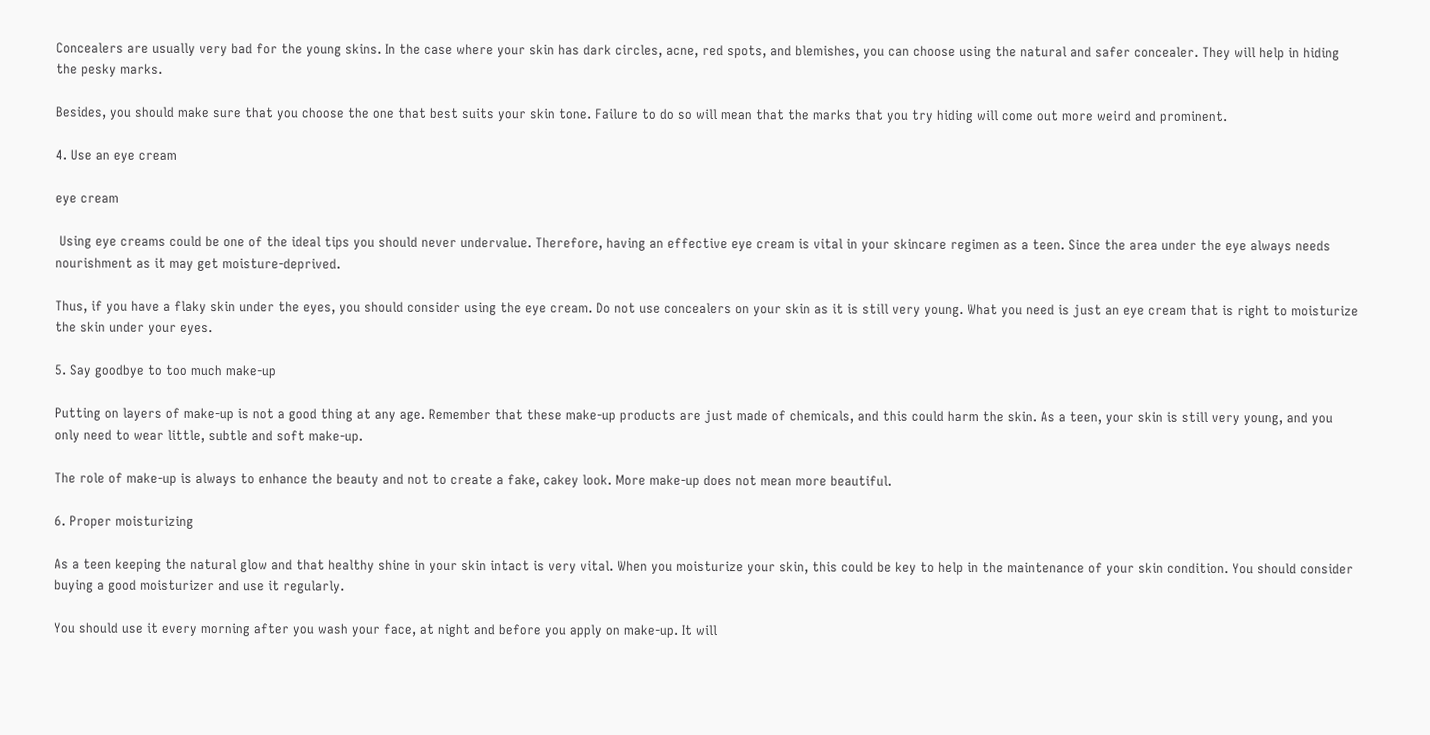Concealers are usually very bad for the young skins. In the case where your skin has dark circles, acne, red spots, and blemishes, you can choose using the natural and safer concealer. They will help in hiding the pesky marks.

Besides, you should make sure that you choose the one that best suits your skin tone. Failure to do so will mean that the marks that you try hiding will come out more weird and prominent.

4. Use an eye cream

eye cream

 Using eye creams could be one of the ideal tips you should never undervalue. Therefore, having an effective eye cream is vital in your skincare regimen as a teen. Since the area under the eye always needs nourishment as it may get moisture-deprived.

Thus, if you have a flaky skin under the eyes, you should consider using the eye cream. Do not use concealers on your skin as it is still very young. What you need is just an eye cream that is right to moisturize the skin under your eyes.

5. Say goodbye to too much make-up

Putting on layers of make-up is not a good thing at any age. Remember that these make-up products are just made of chemicals, and this could harm the skin. As a teen, your skin is still very young, and you only need to wear little, subtle and soft make-up.

The role of make-up is always to enhance the beauty and not to create a fake, cakey look. More make-up does not mean more beautiful.

6. Proper moisturizing

As a teen keeping the natural glow and that healthy shine in your skin intact is very vital. When you moisturize your skin, this could be key to help in the maintenance of your skin condition. You should consider buying a good moisturizer and use it regularly.

You should use it every morning after you wash your face, at night and before you apply on make-up. It will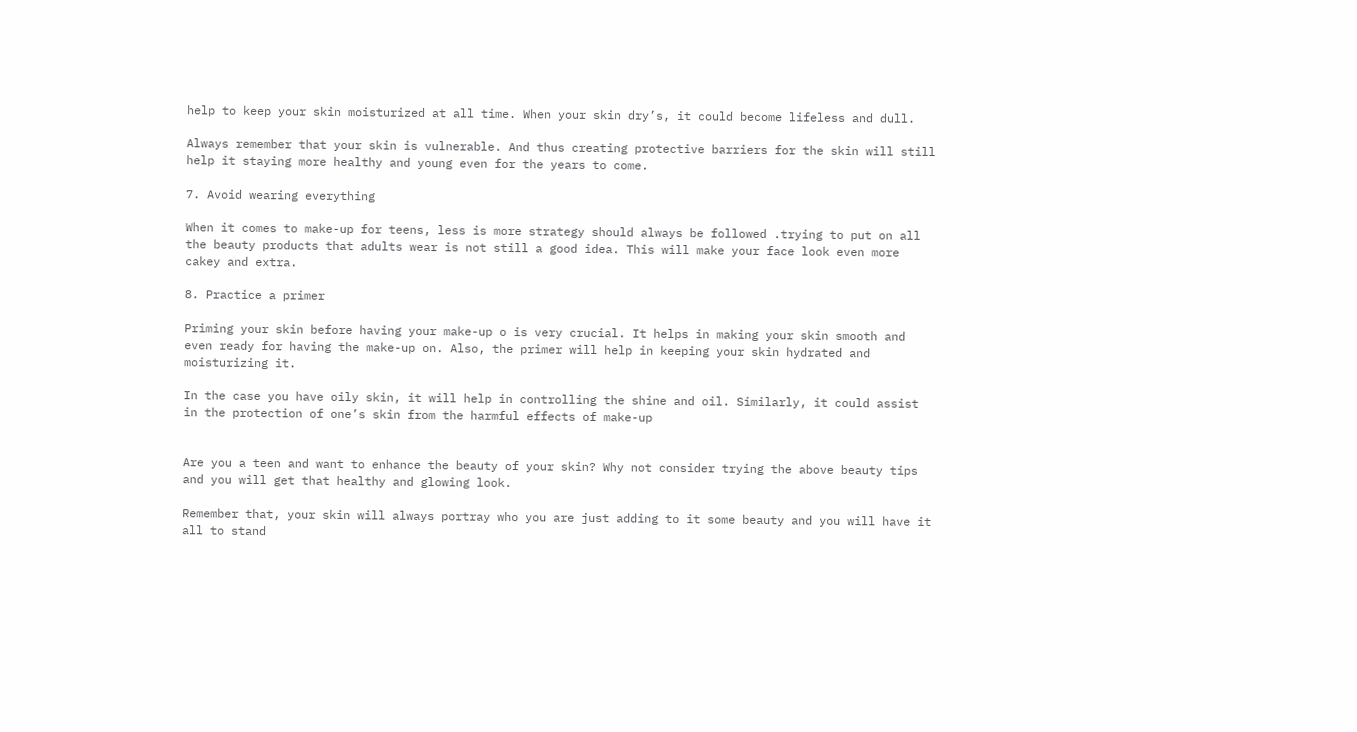help to keep your skin moisturized at all time. When your skin dry’s, it could become lifeless and dull.

Always remember that your skin is vulnerable. And thus creating protective barriers for the skin will still help it staying more healthy and young even for the years to come.

7. Avoid wearing everything

When it comes to make-up for teens, less is more strategy should always be followed .trying to put on all the beauty products that adults wear is not still a good idea. This will make your face look even more cakey and extra.

8. Practice a primer

Priming your skin before having your make-up o is very crucial. It helps in making your skin smooth and even ready for having the make-up on. Also, the primer will help in keeping your skin hydrated and moisturizing it.

In the case you have oily skin, it will help in controlling the shine and oil. Similarly, it could assist in the protection of one’s skin from the harmful effects of make-up


Are you a teen and want to enhance the beauty of your skin? Why not consider trying the above beauty tips and you will get that healthy and glowing look.

Remember that, your skin will always portray who you are just adding to it some beauty and you will have it all to stand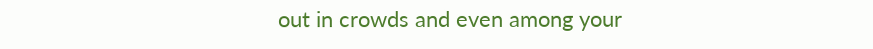out in crowds and even among your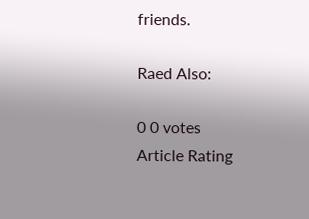friends.

Raed Also:

0 0 votes
Article Rating